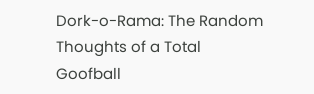Dork-o-Rama: The Random Thoughts of a Total Goofball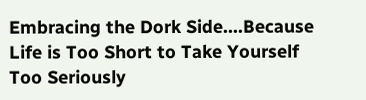Embracing the Dork Side....Because Life is Too Short to Take Yourself Too Seriously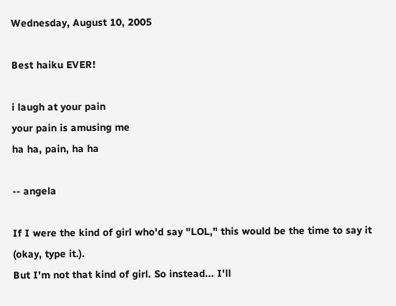Wednesday, August 10, 2005

Best haiku EVER!

i laugh at your pain
your pain is amusing me
ha ha, pain, ha ha

-- angela

If I were the kind of girl who'd say "LOL," this would be the time to say it (okay, type it.).
But I'm not that kind of girl. So instead... I'll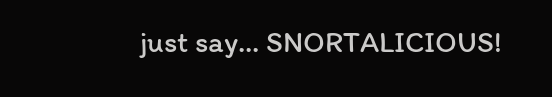just say... SNORTALICIOUS!